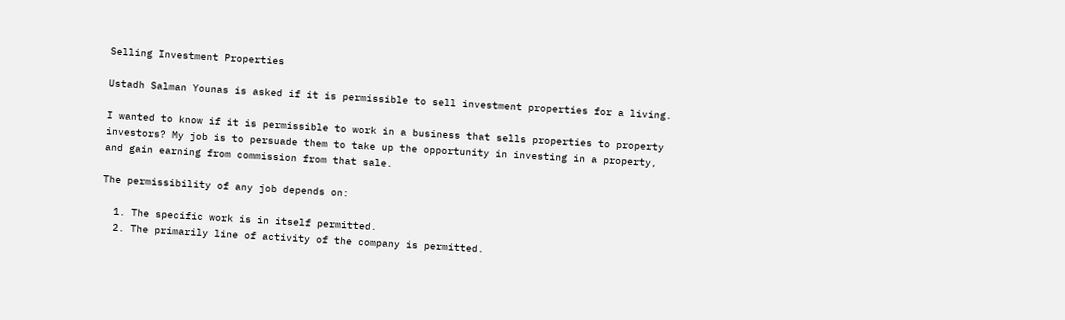Selling Investment Properties

Ustadh Salman Younas is asked if it is permissible to sell investment properties for a living.

I wanted to know if it is permissible to work in a business that sells properties to property investors? My job is to persuade them to take up the opportunity in investing in a property, and gain earning from commission from that sale.

The permissibility of any job depends on:

  1. The specific work is in itself permitted.
  2. The primarily line of activity of the company is permitted.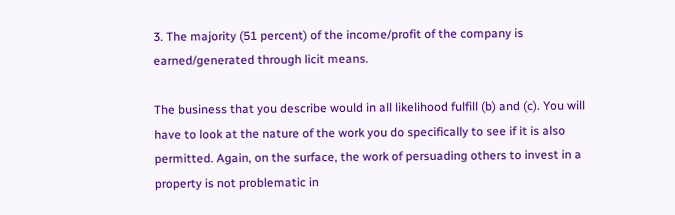3. The majority (51 percent) of the income/profit of the company is earned/generated through licit means.

The business that you describe would in all likelihood fulfill (b) and (c). You will have to look at the nature of the work you do specifically to see if it is also permitted. Again, on the surface, the work of persuading others to invest in a property is not problematic in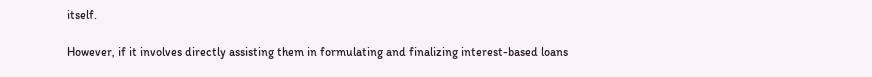itself.

However, if it involves directly assisting them in formulating and finalizing interest-based loans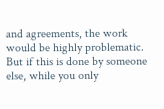and agreements, the work would be highly problematic. But if this is done by someone else, while you only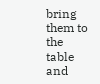bring them to the table and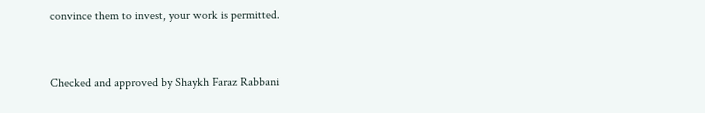convince them to invest, your work is permitted.


Checked and approved by Shaykh Faraz Rabbani